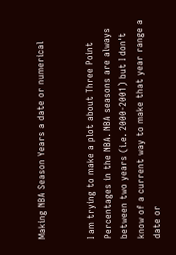Making NBA Season Years a date or numerical


I am trying to make a plot about Three Point Percentages in the NBA. NBA seasons are always between two years (i.e. 2000-2001) but I don't know of a current way to make that year range a date or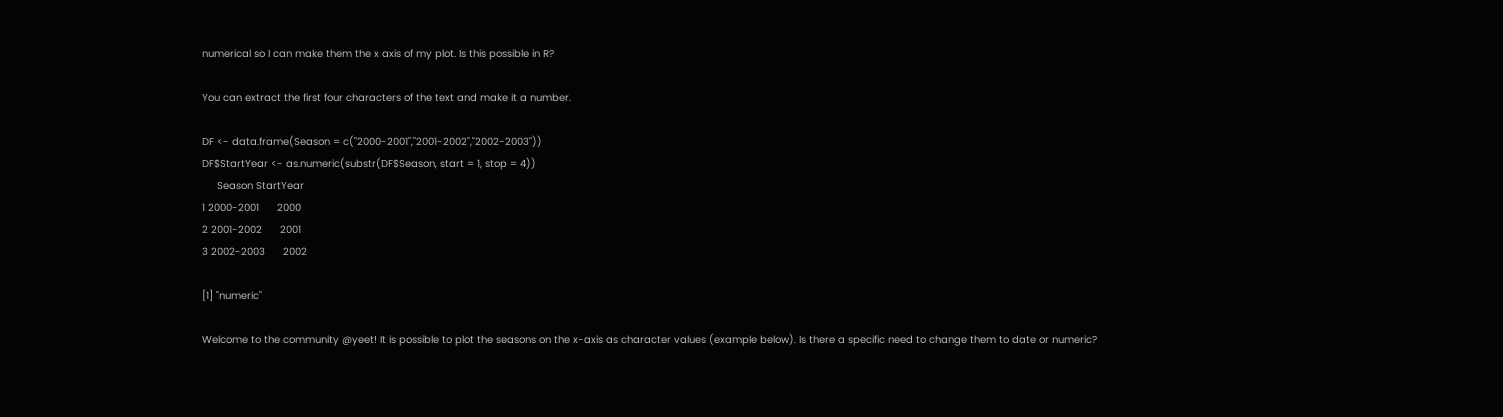numerical so I can make them the x axis of my plot. Is this possible in R?

You can extract the first four characters of the text and make it a number.

DF <- data.frame(Season = c("2000-2001","2001-2002","2002-2003"))
DF$StartYear <- as.numeric(substr(DF$Season, start = 1, stop = 4))
     Season StartYear
1 2000-2001      2000
2 2001-2002      2001
3 2002-2003      2002

[1] "numeric"

Welcome to the community @yeet! It is possible to plot the seasons on the x-axis as character values (example below). Is there a specific need to change them to date or numeric?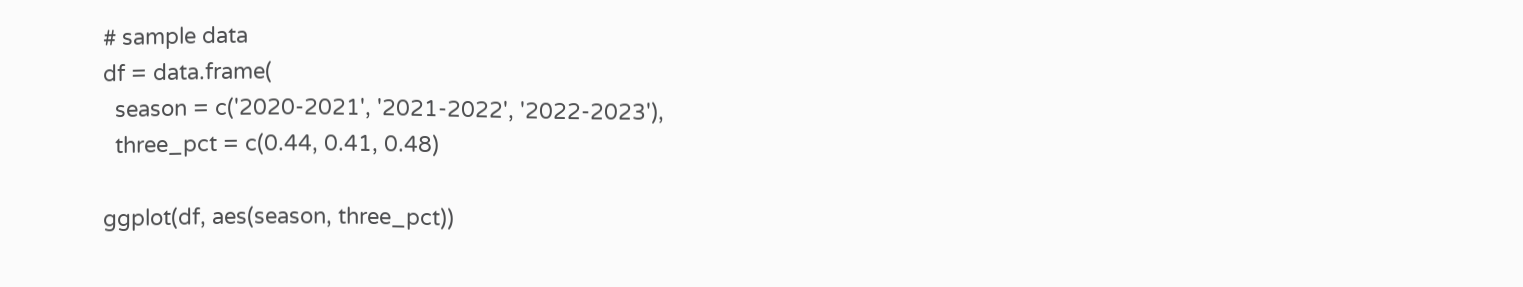# sample data
df = data.frame(
  season = c('2020-2021', '2021-2022', '2022-2023'),
  three_pct = c(0.44, 0.41, 0.48)

ggplot(df, aes(season, three_pct))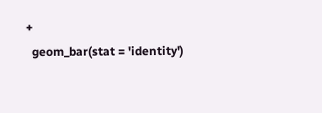+
  geom_bar(stat = 'identity')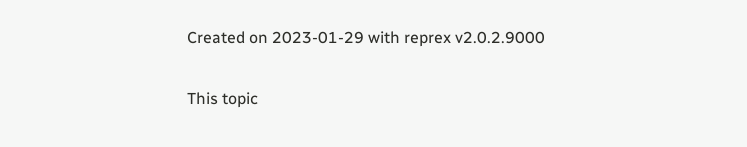Created on 2023-01-29 with reprex v2.0.2.9000

This topic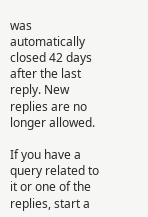was automatically closed 42 days after the last reply. New replies are no longer allowed.

If you have a query related to it or one of the replies, start a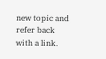new topic and refer back with a link.